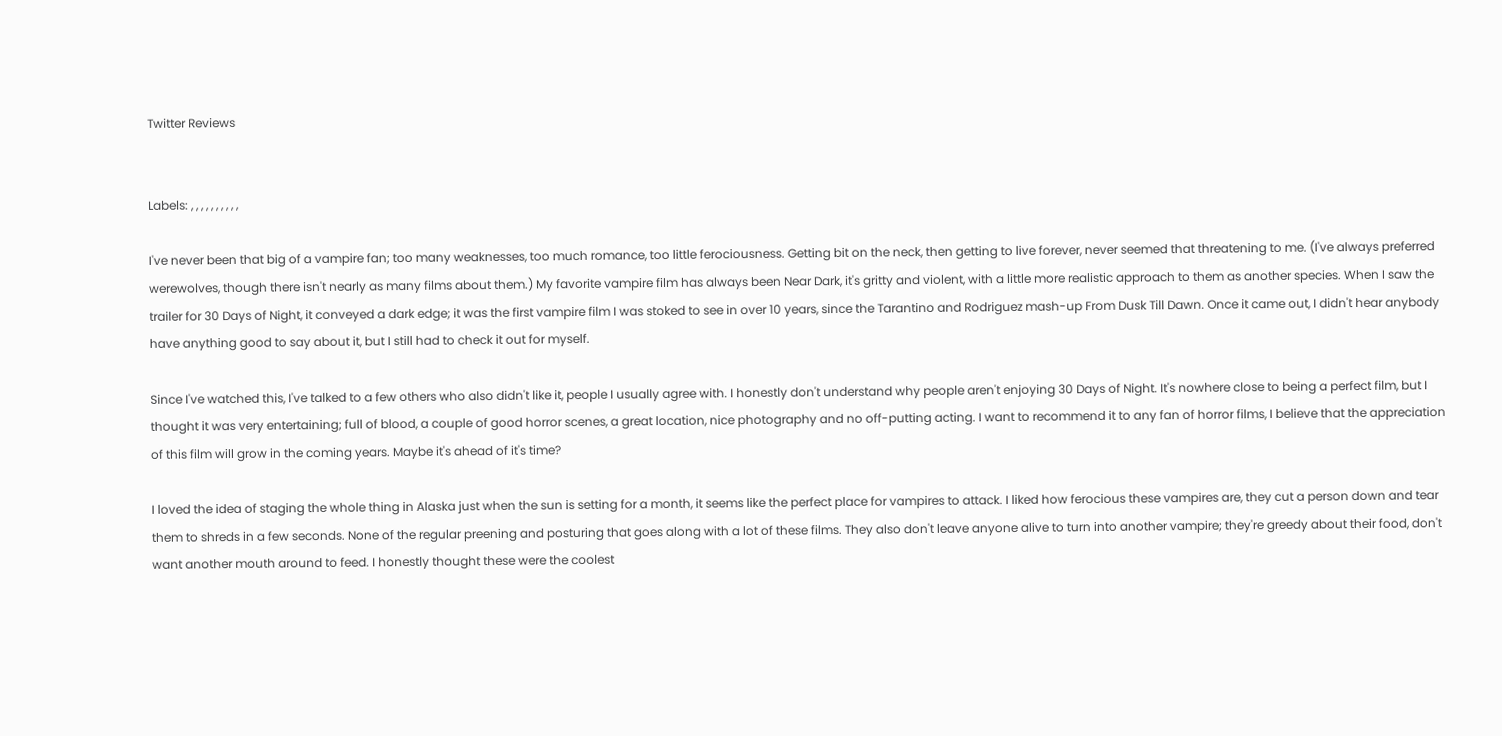Twitter Reviews


Labels: , , , , , , , , , ,

I've never been that big of a vampire fan; too many weaknesses, too much romance, too little ferociousness. Getting bit on the neck, then getting to live forever, never seemed that threatening to me. (I've always preferred werewolves, though there isn't nearly as many films about them.) My favorite vampire film has always been Near Dark, it's gritty and violent, with a little more realistic approach to them as another species. When I saw the trailer for 30 Days of Night, it conveyed a dark edge; it was the first vampire film I was stoked to see in over 10 years, since the Tarantino and Rodriguez mash-up From Dusk Till Dawn. Once it came out, I didn't hear anybody have anything good to say about it, but I still had to check it out for myself.

Since I've watched this, I've talked to a few others who also didn't like it, people I usually agree with. I honestly don't understand why people aren't enjoying 30 Days of Night. It's nowhere close to being a perfect film, but I thought it was very entertaining; full of blood, a couple of good horror scenes, a great location, nice photography and no off-putting acting. I want to recommend it to any fan of horror films, I believe that the appreciation of this film will grow in the coming years. Maybe it's ahead of it's time?

I loved the idea of staging the whole thing in Alaska just when the sun is setting for a month, it seems like the perfect place for vampires to attack. I liked how ferocious these vampires are, they cut a person down and tear them to shreds in a few seconds. None of the regular preening and posturing that goes along with a lot of these films. They also don't leave anyone alive to turn into another vampire; they're greedy about their food, don't want another mouth around to feed. I honestly thought these were the coolest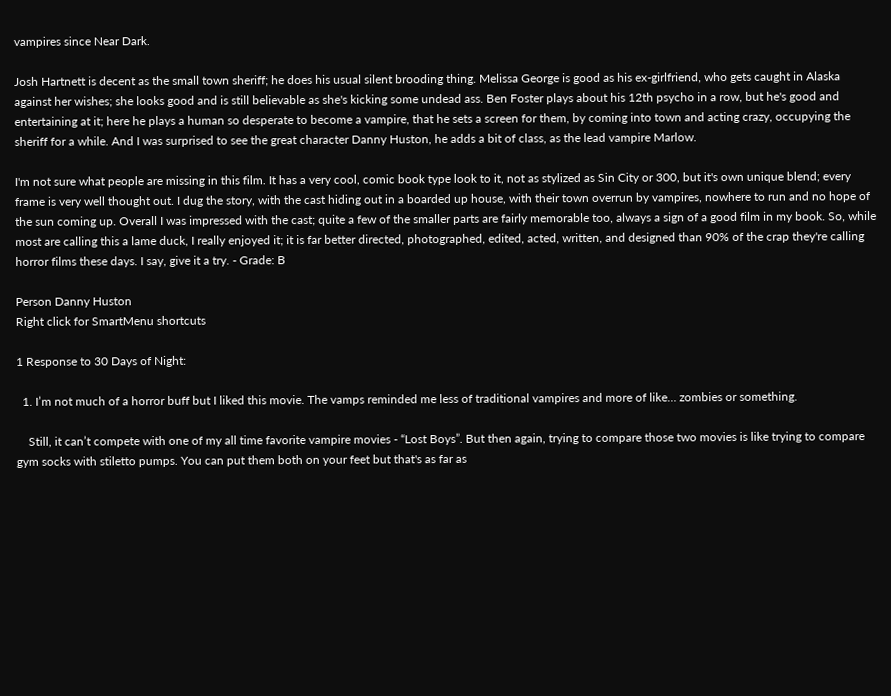vampires since Near Dark.

Josh Hartnett is decent as the small town sheriff; he does his usual silent brooding thing. Melissa George is good as his ex-girlfriend, who gets caught in Alaska against her wishes; she looks good and is still believable as she's kicking some undead ass. Ben Foster plays about his 12th psycho in a row, but he's good and entertaining at it; here he plays a human so desperate to become a vampire, that he sets a screen for them, by coming into town and acting crazy, occupying the sheriff for a while. And I was surprised to see the great character Danny Huston, he adds a bit of class, as the lead vampire Marlow.

I'm not sure what people are missing in this film. It has a very cool, comic book type look to it, not as stylized as Sin City or 300, but it's own unique blend; every frame is very well thought out. I dug the story, with the cast hiding out in a boarded up house, with their town overrun by vampires, nowhere to run and no hope of the sun coming up. Overall I was impressed with the cast; quite a few of the smaller parts are fairly memorable too, always a sign of a good film in my book. So, while most are calling this a lame duck, I really enjoyed it; it is far better directed, photographed, edited, acted, written, and designed than 90% of the crap they're calling horror films these days. I say, give it a try. - Grade: B

Person Danny Huston
Right click for SmartMenu shortcuts

1 Response to 30 Days of Night:

  1. I’m not much of a horror buff but I liked this movie. The vamps reminded me less of traditional vampires and more of like… zombies or something.

    Still, it can’t compete with one of my all time favorite vampire movies - “Lost Boys”. But then again, trying to compare those two movies is like trying to compare gym socks with stiletto pumps. You can put them both on your feet but that's as far as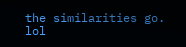the similarities go. lol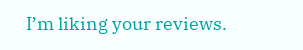I’m liking your reviews.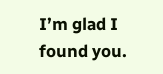I’m glad I found you.